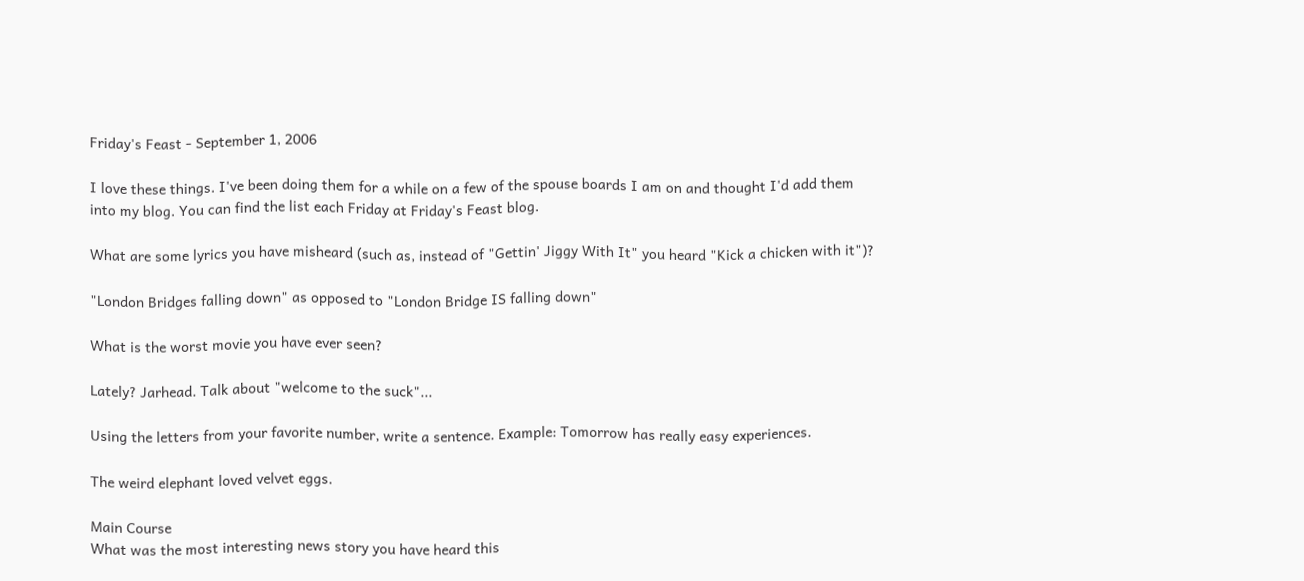Friday's Feast - September 1, 2006

I love these things. I've been doing them for a while on a few of the spouse boards I am on and thought I'd add them into my blog. You can find the list each Friday at Friday's Feast blog.

What are some lyrics you have misheard (such as, instead of "Gettin' Jiggy With It" you heard "Kick a chicken with it")?

"London Bridges falling down" as opposed to "London Bridge IS falling down"

What is the worst movie you have ever seen?

Lately? Jarhead. Talk about "welcome to the suck"...

Using the letters from your favorite number, write a sentence. Example: Tomorrow has really easy experiences.

The weird elephant loved velvet eggs.

Main Course
What was the most interesting news story you have heard this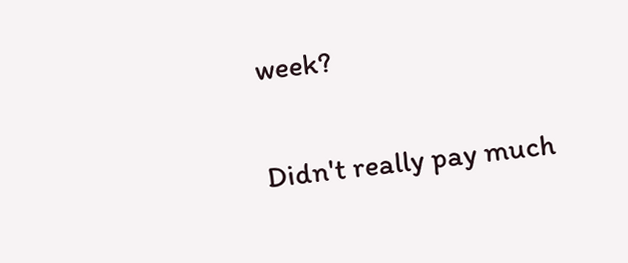week?

Didn't really pay much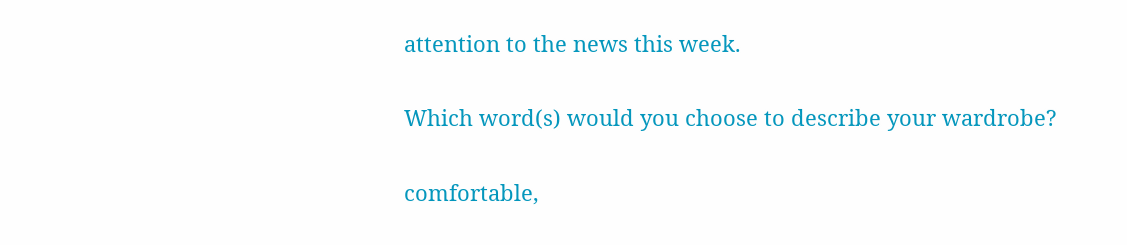attention to the news this week.

Which word(s) would you choose to describe your wardrobe?

comfortable,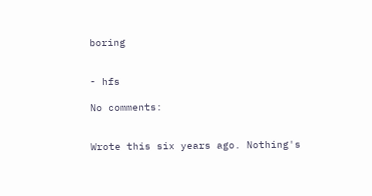boring


- hfs

No comments:


Wrote this six years ago. Nothing's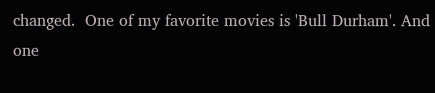changed.  One of my favorite movies is 'Bull Durham'. And one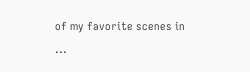of my favorite scenes in ...